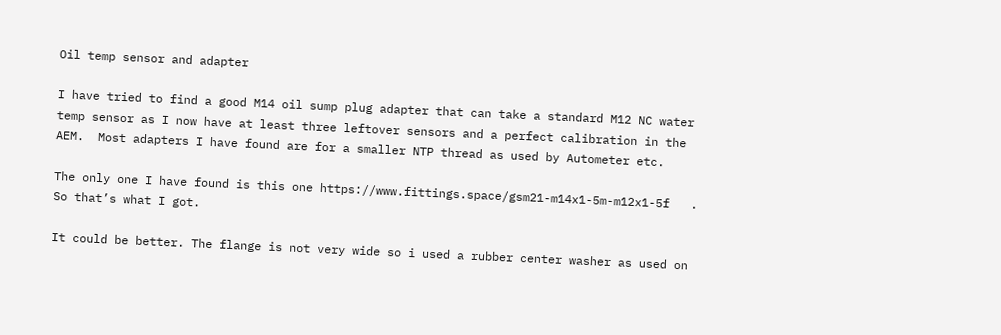Oil temp sensor and adapter

I have tried to find a good M14 oil sump plug adapter that can take a standard M12 NC water temp sensor as I now have at least three leftover sensors and a perfect calibration in the AEM.  Most adapters I have found are for a smaller NTP thread as used by Autometer etc.

The only one I have found is this one https://www.fittings.space/gsm21-m14x1-5m-m12x1-5f   . So that’s what I got.

It could be better. The flange is not very wide so i used a rubber center washer as used on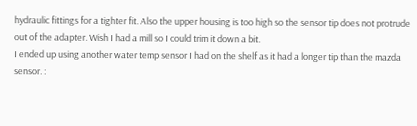hydraulic fittings for a tighter fit. Also the upper housing is too high so the sensor tip does not protrude out of the adapter. Wish I had a mill so I could trim it down a bit.
I ended up using another water temp sensor I had on the shelf as it had a longer tip than the mazda sensor. :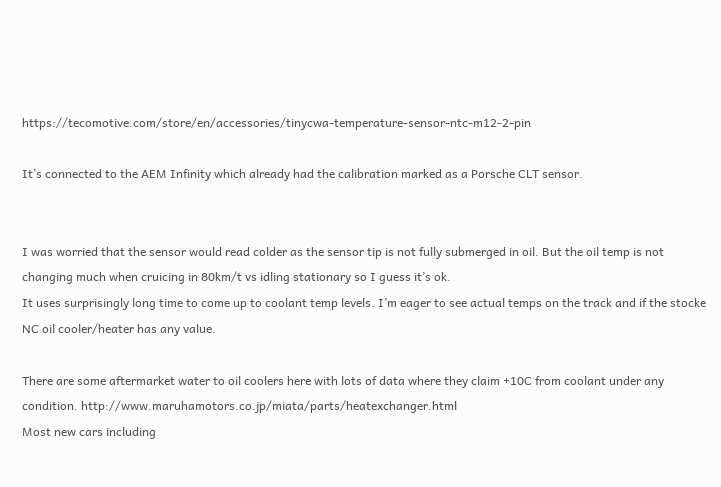https://tecomotive.com/store/en/accessories/tinycwa-temperature-sensor-ntc-m12-2-pin

It’s connected to the AEM Infinity which already had the calibration marked as a Porsche CLT sensor.


I was worried that the sensor would read colder as the sensor tip is not fully submerged in oil. But the oil temp is not changing much when cruicing in 80km/t vs idling stationary so I guess it’s ok.
It uses surprisingly long time to come up to coolant temp levels. I’m eager to see actual temps on the track and if the stocke NC oil cooler/heater has any value.

There are some aftermarket water to oil coolers here with lots of data where they claim +10C from coolant under any condition. http://www.maruhamotors.co.jp/miata/parts/heatexchanger.html
Most new cars including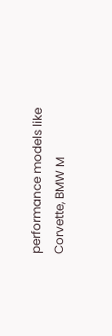performance models like Corvette, BMW M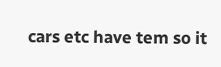cars etc have tem so it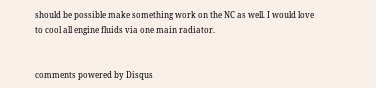should be possible make something work on the NC as well. I would love to cool all engine fluids via one main radiator.


comments powered by Disqus